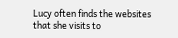Lucy often finds the websites that she visits to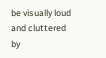be visually loud and cluttered by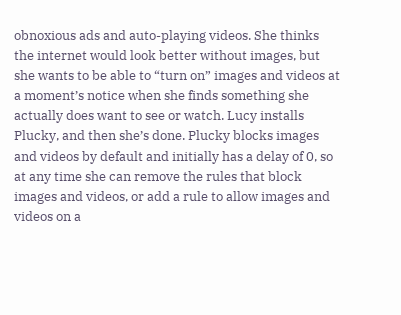obnoxious ads and auto-playing videos. She thinks the internet would look better without images, but she wants to be able to “turn on” images and videos at a moment’s notice when she finds something she actually does want to see or watch. Lucy installs Plucky, and then she’s done. Plucky blocks images and videos by default and initially has a delay of 0, so at any time she can remove the rules that block images and videos, or add a rule to allow images and videos on a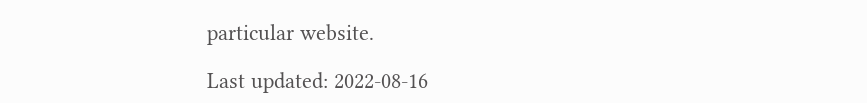particular website.

Last updated: 2022-08-16